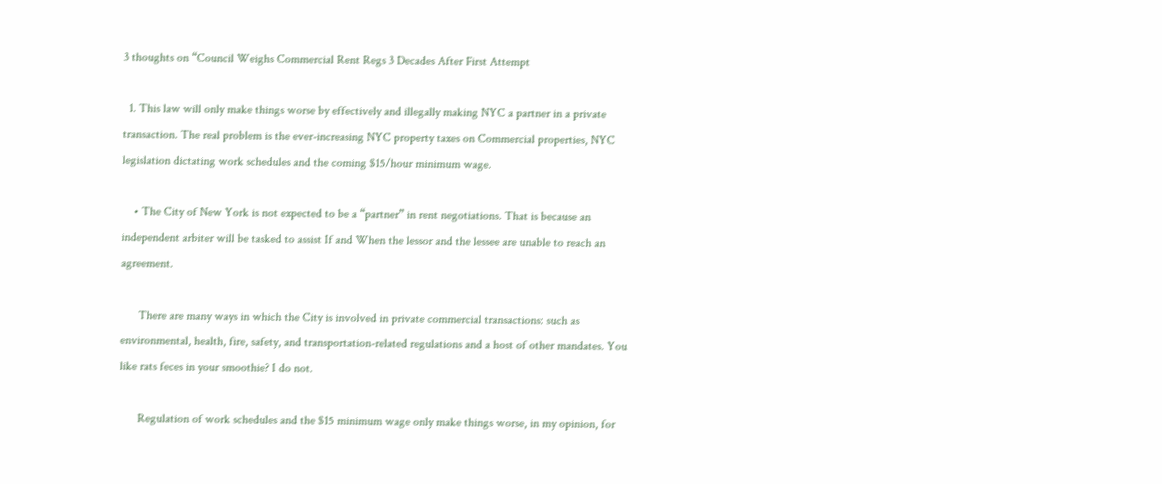3 thoughts on “Council Weighs Commercial Rent Regs 3 Decades After First Attempt

  1. This law will only make things worse by effectively and illegally making NYC a partner in a private transaction. The real problem is the ever-increasing NYC property taxes on Commercial properties, NYC legislation dictating work schedules and the coming $15/hour minimum wage.

    • The City of New York is not expected to be a “partner” in rent negotiations. That is because an independent arbiter will be tasked to assist If and When the lessor and the lessee are unable to reach an agreement.

      There are many ways in which the City is involved in private commercial transactions: such as environmental, health, fire, safety, and transportation-related regulations and a host of other mandates. You like rats feces in your smoothie? I do not.

      Regulation of work schedules and the $15 minimum wage only make things worse, in my opinion, for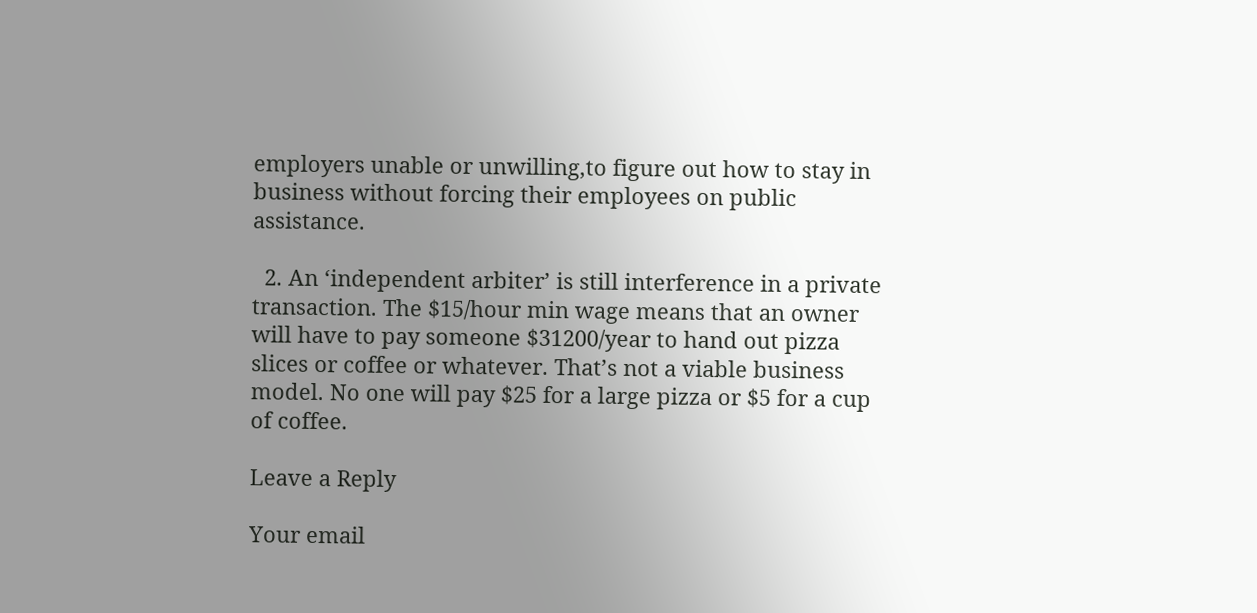employers unable or unwilling,to figure out how to stay in business without forcing their employees on public assistance.

  2. An ‘independent arbiter’ is still interference in a private transaction. The $15/hour min wage means that an owner will have to pay someone $31200/year to hand out pizza slices or coffee or whatever. That’s not a viable business model. No one will pay $25 for a large pizza or $5 for a cup of coffee.

Leave a Reply

Your email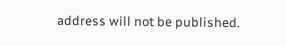address will not be published.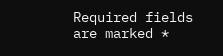Required fields are marked *